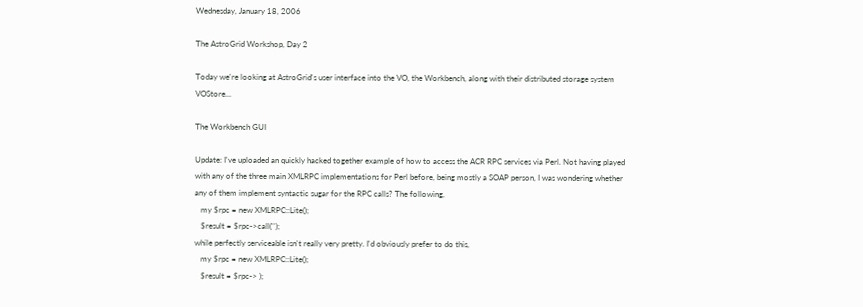Wednesday, January 18, 2006

The AstroGrid Workshop, Day 2

Today we're looking at AstroGrid's user interface into the VO, the Workbench, along with their distributed storage system VOStore...

The Workbench GUI

Update: I've uploaded an quickly hacked together example of how to access the ACR RPC services via Perl. Not having played with any of the three main XMLRPC implementations for Perl before, being mostly a SOAP person, I was wondering whether any of them implement syntactic sugar for the RPC calls? The following,
   my $rpc = new XMLRPC::Lite();
   $result = $rpc->call('');
while perfectly serviceable isn't really very pretty. I'd obviously prefer to do this,
   my $rpc = new XMLRPC::Lite();
   $result = $rpc-> );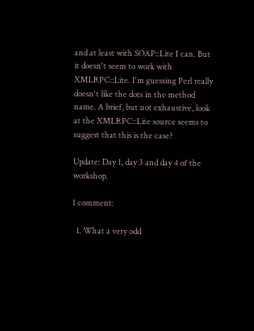and at least with SOAP::Lite I can. But it doesn't seem to work with XMLRPC::Lite. I'm guessing Perl really doesn't like the dots in the method name. A brief, but not exhaustive, look at the XMLRPC::Lite source seems to suggest that this is the case?

Update: Day 1, day 3 and day 4 of the workshop.

1 comment:

  1. What a very odd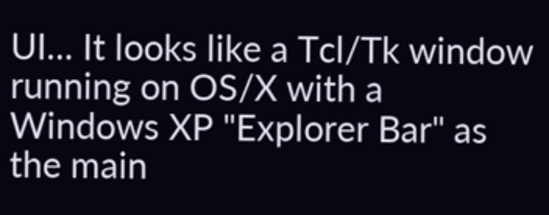UI... It looks like a Tcl/Tk window running on OS/X with a Windows XP "Explorer Bar" as the main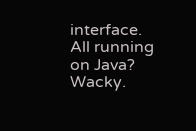interface. All running on Java? Wacky.